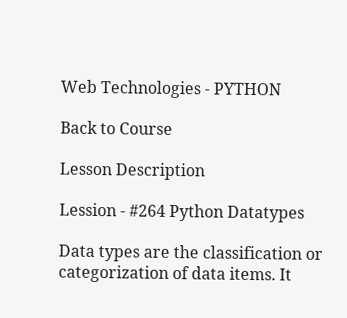Web Technologies - PYTHON

Back to Course

Lesson Description

Lession - #264 Python Datatypes

Data types are the classification or categorization of data items. It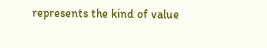represents the kind of value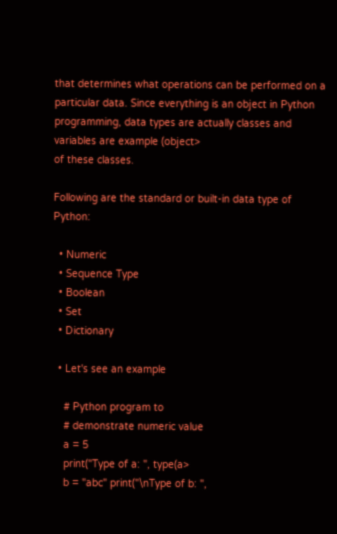that determines what operations can be performed on a particular data. Since everything is an object in Python programming, data types are actually classes and variables are example (object>
of these classes.

Following are the standard or built-in data type of Python:

  • Numeric
  • Sequence Type
  • Boolean
  • Set
  • Dictionary

  • Let's see an example

    # Python program to
    # demonstrate numeric value
    a = 5
    print("Type of a: ", type(a>
    b = "abc" print("\nType of b: ",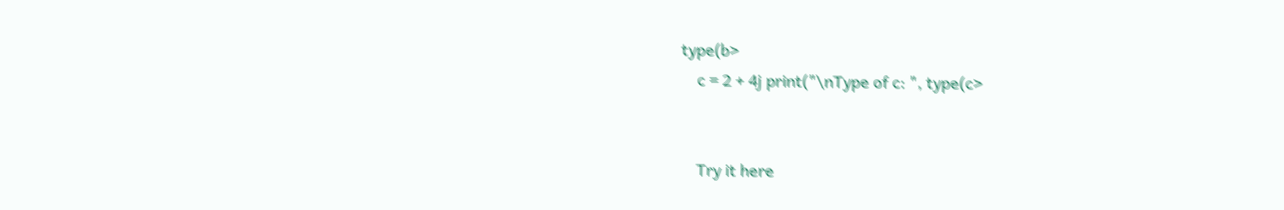type(b>
    c = 2 + 4j print("\nType of c: ", type(c>


    Try it here